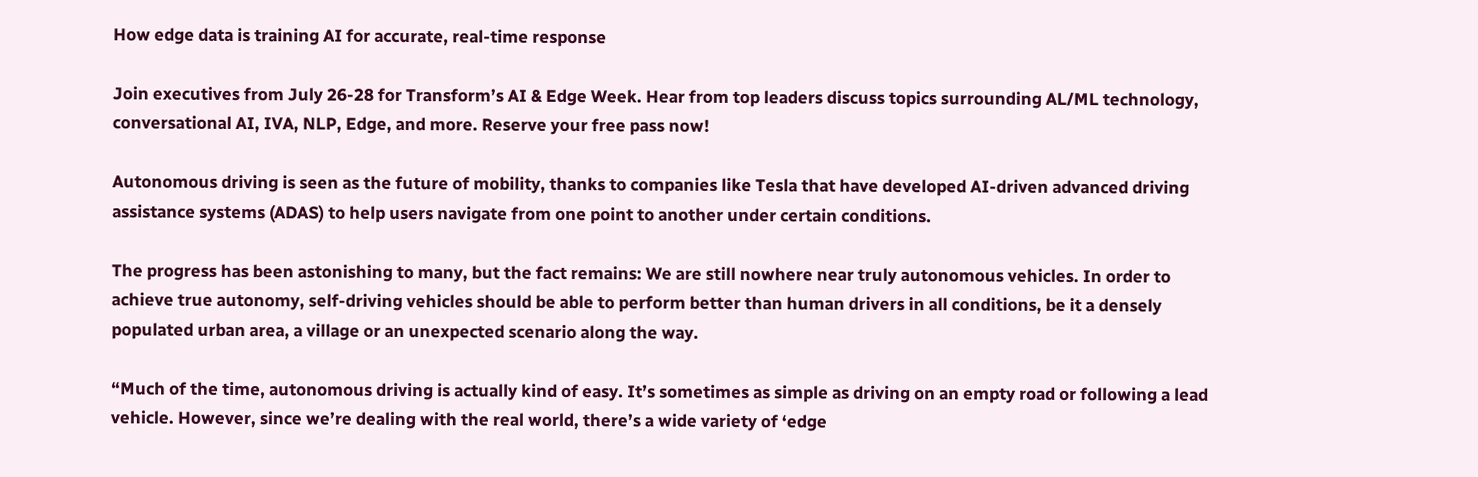How edge data is training AI for accurate, real-time response

Join executives from July 26-28 for Transform’s AI & Edge Week. Hear from top leaders discuss topics surrounding AL/ML technology, conversational AI, IVA, NLP, Edge, and more. Reserve your free pass now!

Autonomous driving is seen as the future of mobility, thanks to companies like Tesla that have developed AI-driven advanced driving assistance systems (ADAS) to help users navigate from one point to another under certain conditions.

The progress has been astonishing to many, but the fact remains: We are still nowhere near truly autonomous vehicles. In order to achieve true autonomy, self-driving vehicles should be able to perform better than human drivers in all conditions, be it a densely populated urban area, a village or an unexpected scenario along the way.

“Much of the time, autonomous driving is actually kind of easy. It’s sometimes as simple as driving on an empty road or following a lead vehicle. However, since we’re dealing with the real world, there’s a wide variety of ‘edge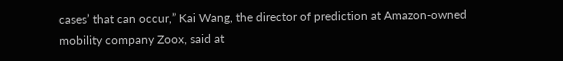cases’ that can occur,” Kai Wang, the director of prediction at Amazon-owned mobility company Zoox, said at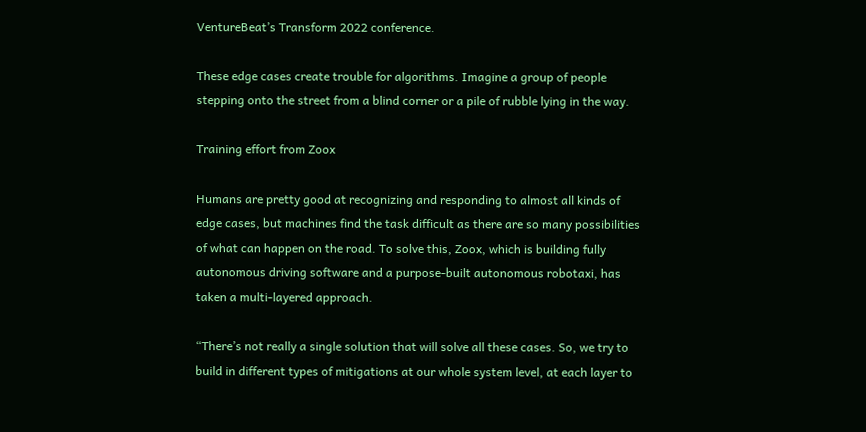VentureBeat’s Transform 2022 conference.

These edge cases create trouble for algorithms. Imagine a group of people stepping onto the street from a blind corner or a pile of rubble lying in the way.

Training effort from Zoox

Humans are pretty good at recognizing and responding to almost all kinds of edge cases, but machines find the task difficult as there are so many possibilities of what can happen on the road. To solve this, Zoox, which is building fully autonomous driving software and a purpose-built autonomous robotaxi, has taken a multi-layered approach.

“There’s not really a single solution that will solve all these cases. So, we try to build in different types of mitigations at our whole system level, at each layer to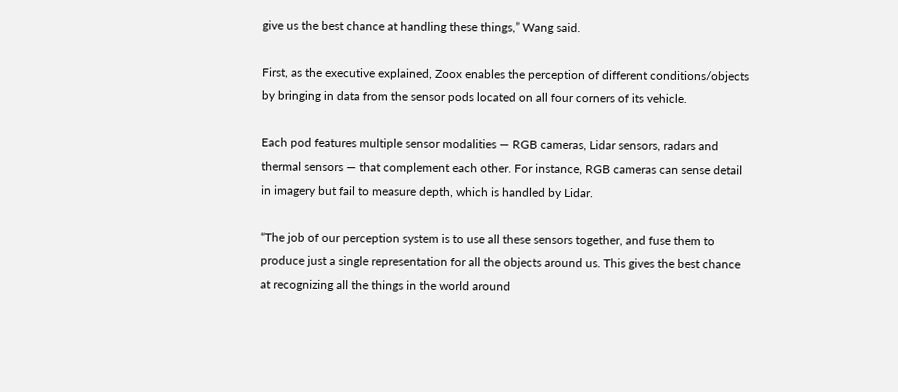give us the best chance at handling these things,” Wang said.

First, as the executive explained, Zoox enables the perception of different conditions/objects by bringing in data from the sensor pods located on all four corners of its vehicle.

Each pod features multiple sensor modalities — RGB cameras, Lidar sensors, radars and thermal sensors — that complement each other. For instance, RGB cameras can sense detail in imagery but fail to measure depth, which is handled by Lidar.

“The job of our perception system is to use all these sensors together, and fuse them to produce just a single representation for all the objects around us. This gives the best chance at recognizing all the things in the world around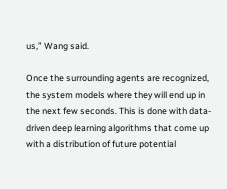us,” Wang said.

Once the surrounding agents are recognized, the system models where they will end up in the next few seconds. This is done with data-driven deep learning algorithms that come up with a distribution of future potential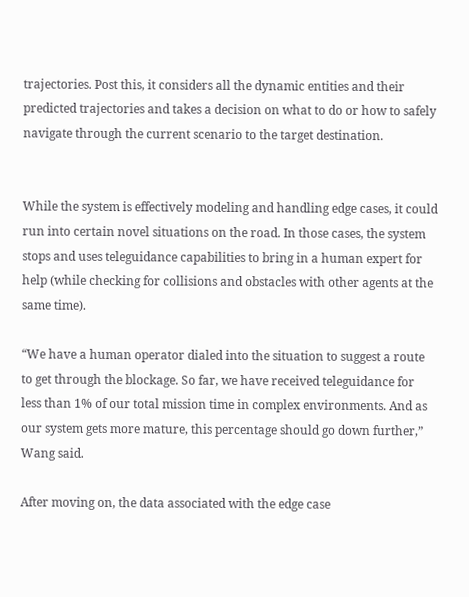trajectories. Post this, it considers all the dynamic entities and their predicted trajectories and takes a decision on what to do or how to safely navigate through the current scenario to the target destination.


While the system is effectively modeling and handling edge cases, it could run into certain novel situations on the road. In those cases, the system stops and uses teleguidance capabilities to bring in a human expert for help (while checking for collisions and obstacles with other agents at the same time).

“We have a human operator dialed into the situation to suggest a route to get through the blockage. So far, we have received teleguidance for less than 1% of our total mission time in complex environments. And as our system gets more mature, this percentage should go down further,” Wang said.

After moving on, the data associated with the edge case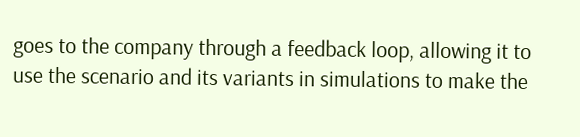goes to the company through a feedback loop, allowing it to use the scenario and its variants in simulations to make the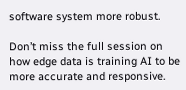software system more robust.

Don’t miss the full session on how edge data is training AI to be more accurate and responsive.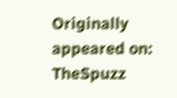Originally appeared on: TheSpuzz